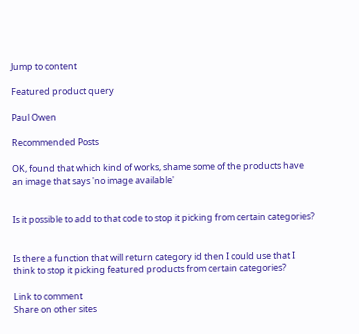Jump to content

Featured product query

Paul Owen

Recommended Posts

OK, found that which kind of works, shame some of the products have an image that says 'no image available'


Is it possible to add to that code to stop it picking from certain categories?


Is there a function that will return category id then I could use that I think to stop it picking featured products from certain categories?

Link to comment
Share on other sites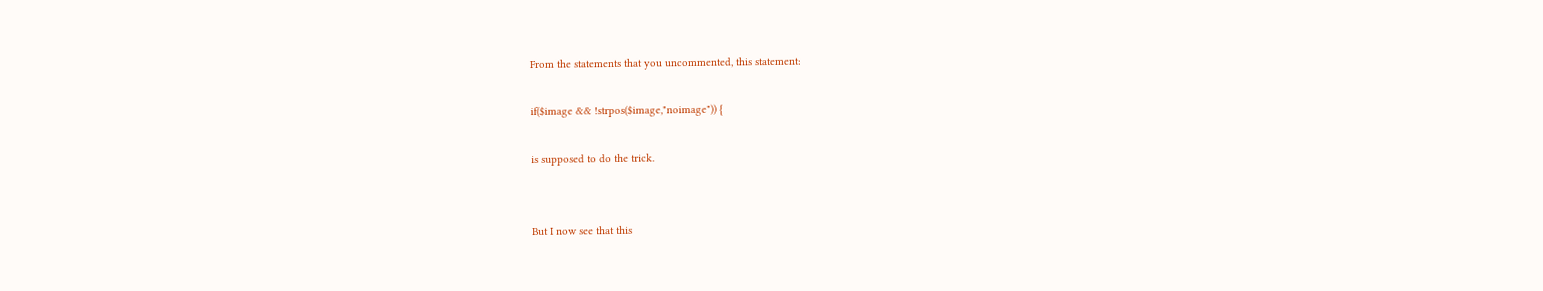From the statements that you uncommented, this statement:

if($image && !strpos($image,"noimage")) {

is supposed to do the trick.


But I now see that this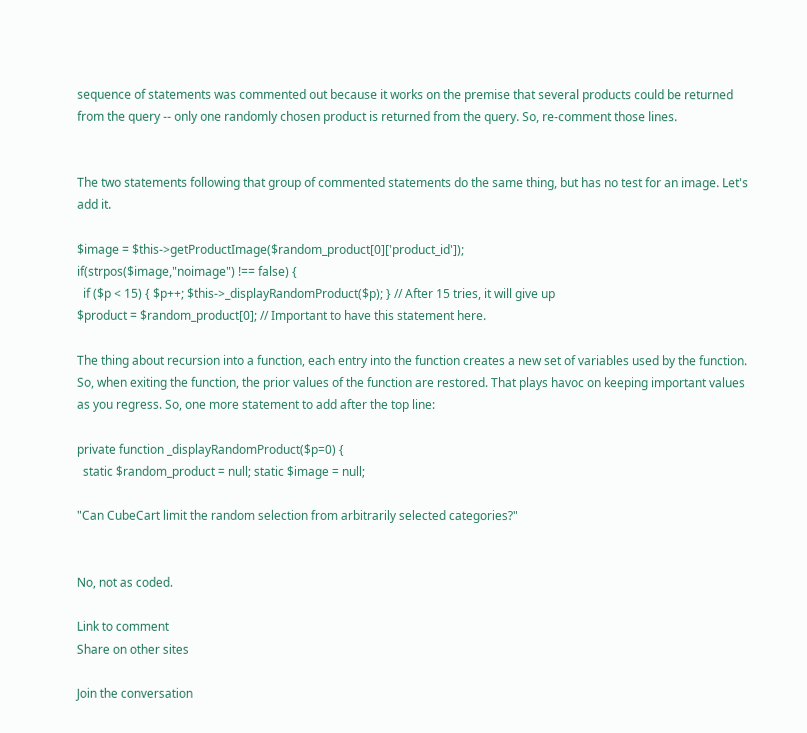sequence of statements was commented out because it works on the premise that several products could be returned from the query -- only one randomly chosen product is returned from the query. So, re-comment those lines.


The two statements following that group of commented statements do the same thing, but has no test for an image. Let's add it.

$image = $this->getProductImage($random_product[0]['product_id']);
if(strpos($image,"noimage") !== false) {
  if ($p < 15) { $p++; $this->_displayRandomProduct($p); } // After 15 tries, it will give up
$product = $random_product[0]; // Important to have this statement here.

The thing about recursion into a function, each entry into the function creates a new set of variables used by the function. So, when exiting the function, the prior values of the function are restored. That plays havoc on keeping important values as you regress. So, one more statement to add after the top line:

private function _displayRandomProduct($p=0) {
  static $random_product = null; static $image = null;

"Can CubeCart limit the random selection from arbitrarily selected categories?"


No, not as coded.

Link to comment
Share on other sites

Join the conversation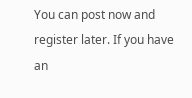You can post now and register later. If you have an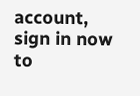account, sign in now to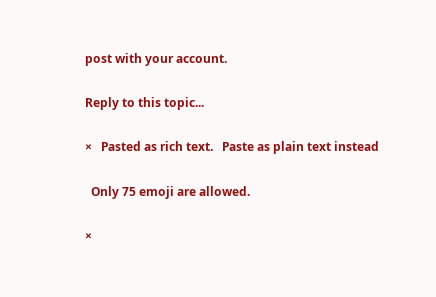post with your account.

Reply to this topic...

×   Pasted as rich text.   Paste as plain text instead

  Only 75 emoji are allowed.

×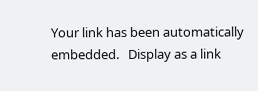Your link has been automatically embedded.   Display as a link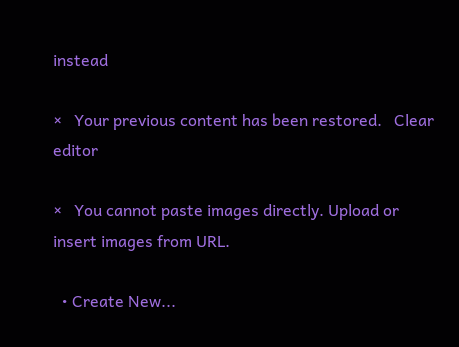instead

×   Your previous content has been restored.   Clear editor

×   You cannot paste images directly. Upload or insert images from URL.

  • Create New...